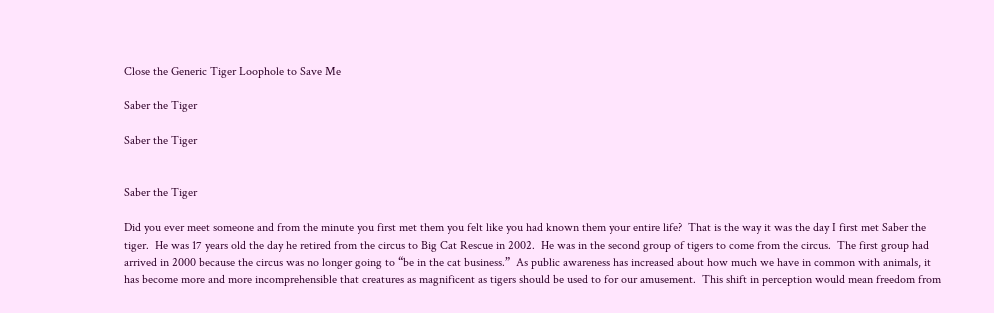Close the Generic Tiger Loophole to Save Me

Saber the Tiger

Saber the Tiger


Saber the Tiger

Did you ever meet someone and from the minute you first met them you felt like you had known them your entire life?  That is the way it was the day I first met Saber the tiger.  He was 17 years old the day he retired from the circus to Big Cat Rescue in 2002.  He was in the second group of tigers to come from the circus.  The first group had arrived in 2000 because the circus was no longer going to “be in the cat business.”  As public awareness has increased about how much we have in common with animals, it has become more and more incomprehensible that creatures as magnificent as tigers should be used to for our amusement.  This shift in perception would mean freedom from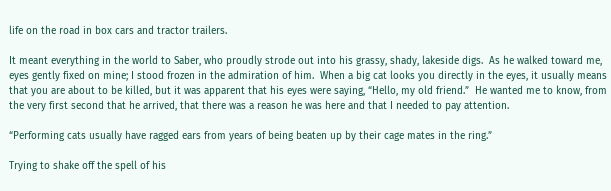life on the road in box cars and tractor trailers.

It meant everything in the world to Saber, who proudly strode out into his grassy, shady, lakeside digs.  As he walked toward me, eyes gently fixed on mine; I stood frozen in the admiration of him.  When a big cat looks you directly in the eyes, it usually means that you are about to be killed, but it was apparent that his eyes were saying, “Hello, my old friend.”  He wanted me to know, from the very first second that he arrived, that there was a reason he was here and that I needed to pay attention.

“Performing cats usually have ragged ears from years of being beaten up by their cage mates in the ring.”

Trying to shake off the spell of his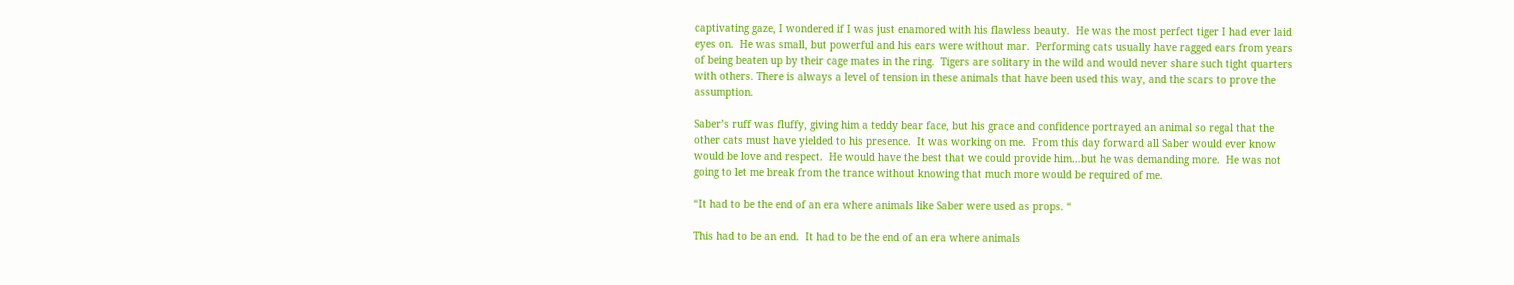captivating gaze, I wondered if I was just enamored with his flawless beauty.  He was the most perfect tiger I had ever laid eyes on.  He was small, but powerful and his ears were without mar.  Performing cats usually have ragged ears from years of being beaten up by their cage mates in the ring.  Tigers are solitary in the wild and would never share such tight quarters with others. There is always a level of tension in these animals that have been used this way, and the scars to prove the assumption.

Saber’s ruff was fluffy, giving him a teddy bear face, but his grace and confidence portrayed an animal so regal that the other cats must have yielded to his presence.  It was working on me.  From this day forward all Saber would ever know would be love and respect.  He would have the best that we could provide him…but he was demanding more.  He was not going to let me break from the trance without knowing that much more would be required of me.

“It had to be the end of an era where animals like Saber were used as props. “

This had to be an end.  It had to be the end of an era where animals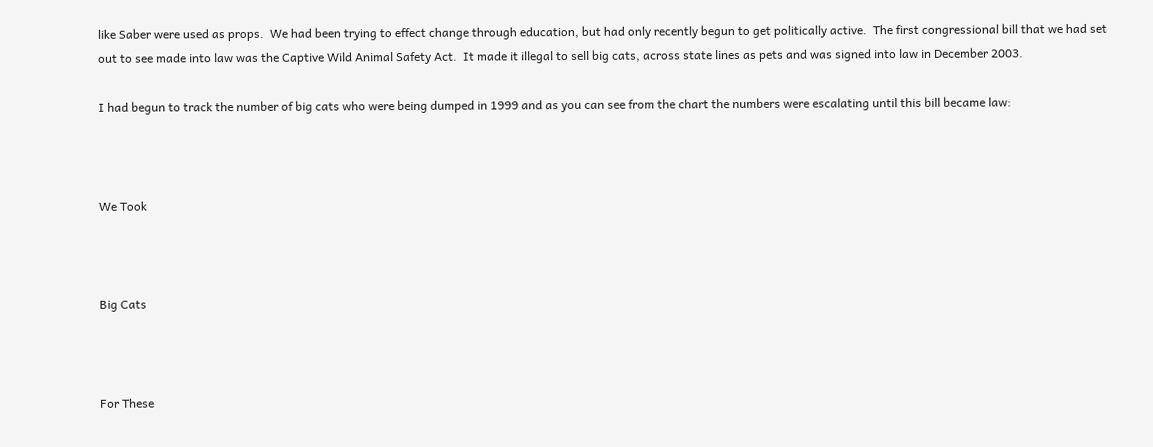like Saber were used as props.  We had been trying to effect change through education, but had only recently begun to get politically active.  The first congressional bill that we had set out to see made into law was the Captive Wild Animal Safety Act.  It made it illegal to sell big cats, across state lines as pets and was signed into law in December 2003.

I had begun to track the number of big cats who were being dumped in 1999 and as you can see from the chart the numbers were escalating until this bill became law:



We Took



Big Cats



For These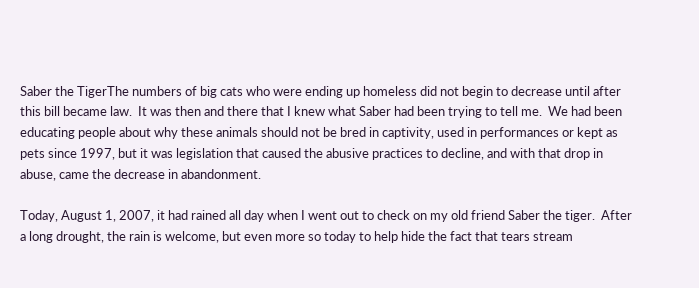Saber the TigerThe numbers of big cats who were ending up homeless did not begin to decrease until after this bill became law.  It was then and there that I knew what Saber had been trying to tell me.  We had been educating people about why these animals should not be bred in captivity, used in performances or kept as pets since 1997, but it was legislation that caused the abusive practices to decline, and with that drop in abuse, came the decrease in abandonment.

Today, August 1, 2007, it had rained all day when I went out to check on my old friend Saber the tiger.  After a long drought, the rain is welcome, but even more so today to help hide the fact that tears stream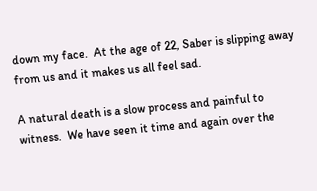down my face.  At the age of 22, Saber is slipping away from us and it makes us all feel sad.

A natural death is a slow process and painful to witness.  We have seen it time and again over the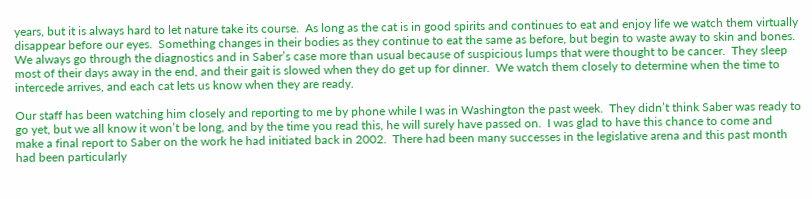years, but it is always hard to let nature take its course.  As long as the cat is in good spirits and continues to eat and enjoy life we watch them virtually disappear before our eyes.  Something changes in their bodies as they continue to eat the same as before, but begin to waste away to skin and bones.  We always go through the diagnostics and in Saber’s case more than usual because of suspicious lumps that were thought to be cancer.  They sleep most of their days away in the end, and their gait is slowed when they do get up for dinner.  We watch them closely to determine when the time to intercede arrives, and each cat lets us know when they are ready.

Our staff has been watching him closely and reporting to me by phone while I was in Washington the past week.  They didn’t think Saber was ready to go yet, but we all know it won’t be long, and by the time you read this, he will surely have passed on.  I was glad to have this chance to come and make a final report to Saber on the work he had initiated back in 2002.  There had been many successes in the legislative arena and this past month had been particularly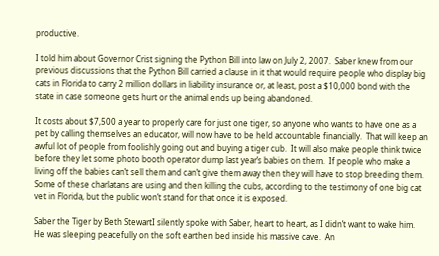productive.

I told him about Governor Crist signing the Python Bill into law on July 2, 2007.  Saber knew from our previous discussions that the Python Bill carried a clause in it that would require people who display big cats in Florida to carry 2 million dollars in liability insurance or, at least, post a $10,000 bond with the state in case someone gets hurt or the animal ends up being abandoned.

It costs about $7,500 a year to properly care for just one tiger, so anyone who wants to have one as a pet by calling themselves an educator, will now have to be held accountable financially.  That will keep an awful lot of people from foolishly going out and buying a tiger cub.  It will also make people think twice before they let some photo booth operator dump last year’s babies on them.  If people who make a living off the babies can’t sell them and can’t give them away then they will have to stop breeding them.  Some of these charlatans are using and then killing the cubs, according to the testimony of one big cat vet in Florida, but the public won’t stand for that once it is exposed.

Saber the Tiger by Beth StewartI silently spoke with Saber, heart to heart, as I didn’t want to wake him.  He was sleeping peacefully on the soft earthen bed inside his massive cave.  An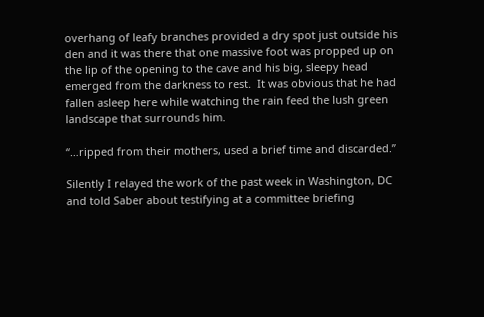overhang of leafy branches provided a dry spot just outside his den and it was there that one massive foot was propped up on the lip of the opening to the cave and his big, sleepy head emerged from the darkness to rest.  It was obvious that he had fallen asleep here while watching the rain feed the lush green landscape that surrounds him.

“…ripped from their mothers, used a brief time and discarded.”

Silently I relayed the work of the past week in Washington, DC and told Saber about testifying at a committee briefing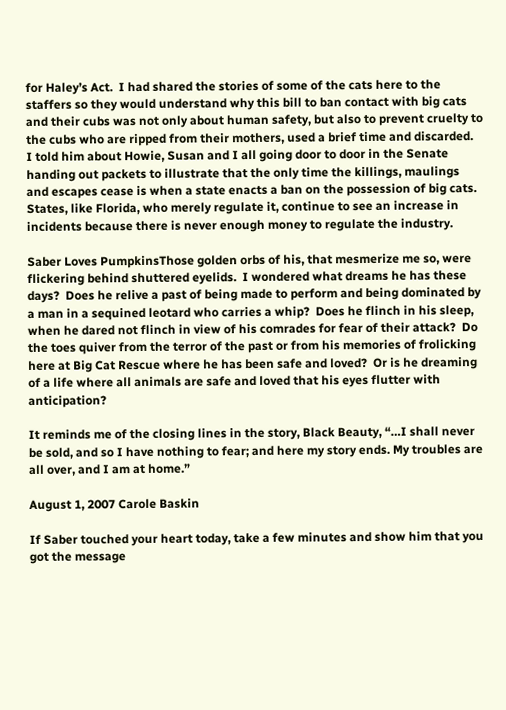for Haley’s Act.  I had shared the stories of some of the cats here to the staffers so they would understand why this bill to ban contact with big cats and their cubs was not only about human safety, but also to prevent cruelty to the cubs who are ripped from their mothers, used a brief time and discarded.  I told him about Howie, Susan and I all going door to door in the Senate handing out packets to illustrate that the only time the killings, maulings and escapes cease is when a state enacts a ban on the possession of big cats.  States, like Florida, who merely regulate it, continue to see an increase in incidents because there is never enough money to regulate the industry.

Saber Loves PumpkinsThose golden orbs of his, that mesmerize me so, were flickering behind shuttered eyelids.  I wondered what dreams he has these days?  Does he relive a past of being made to perform and being dominated by a man in a sequined leotard who carries a whip?  Does he flinch in his sleep, when he dared not flinch in view of his comrades for fear of their attack?  Do the toes quiver from the terror of the past or from his memories of frolicking here at Big Cat Rescue where he has been safe and loved?  Or is he dreaming of a life where all animals are safe and loved that his eyes flutter with anticipation?

It reminds me of the closing lines in the story, Black Beauty, “…I shall never be sold, and so I have nothing to fear; and here my story ends. My troubles are all over, and I am at home.”

August 1, 2007 Carole Baskin

If Saber touched your heart today, take a few minutes and show him that you got the message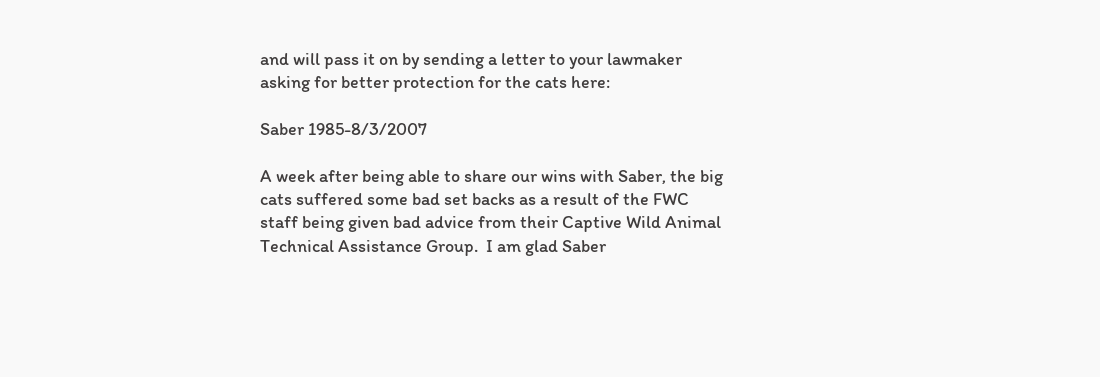and will pass it on by sending a letter to your lawmaker asking for better protection for the cats here:

Saber 1985-8/3/2007

A week after being able to share our wins with Saber, the big cats suffered some bad set backs as a result of the FWC staff being given bad advice from their Captive Wild Animal Technical Assistance Group.  I am glad Saber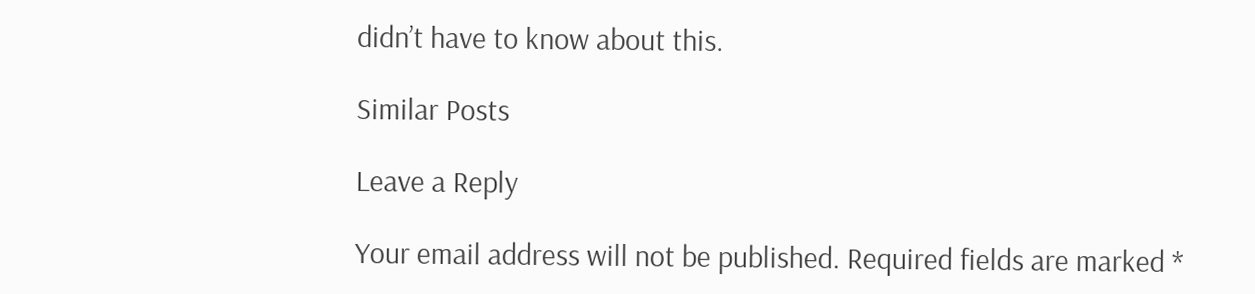didn’t have to know about this.

Similar Posts

Leave a Reply

Your email address will not be published. Required fields are marked *